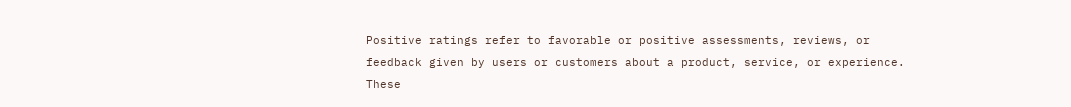Positive ratings refer to favorable or positive assessments, reviews, or feedback given by users or customers about a product, service, or experience. These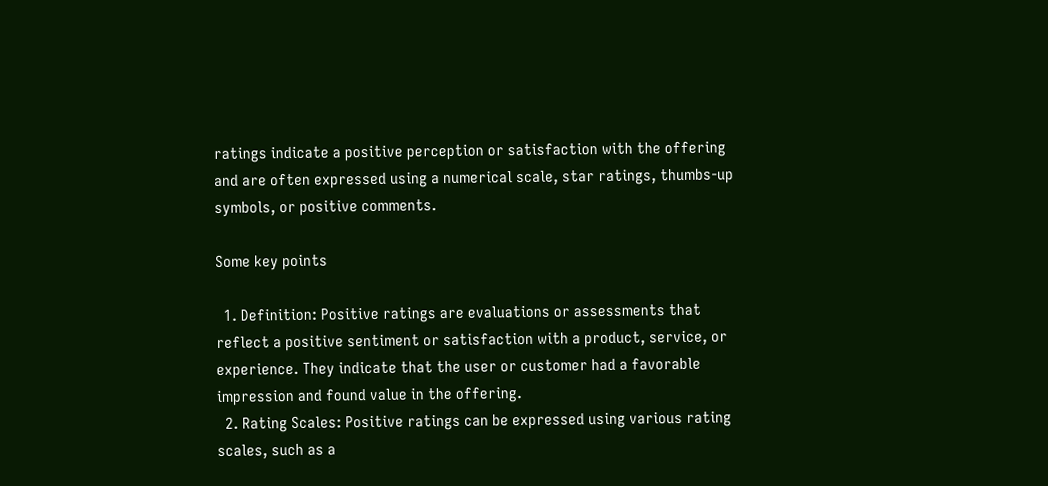ratings indicate a positive perception or satisfaction with the offering and are often expressed using a numerical scale, star ratings, thumbs-up symbols, or positive comments.

Some key points

  1. Definition: Positive ratings are evaluations or assessments that reflect a positive sentiment or satisfaction with a product, service, or experience. They indicate that the user or customer had a favorable impression and found value in the offering.
  2. Rating Scales: Positive ratings can be expressed using various rating scales, such as a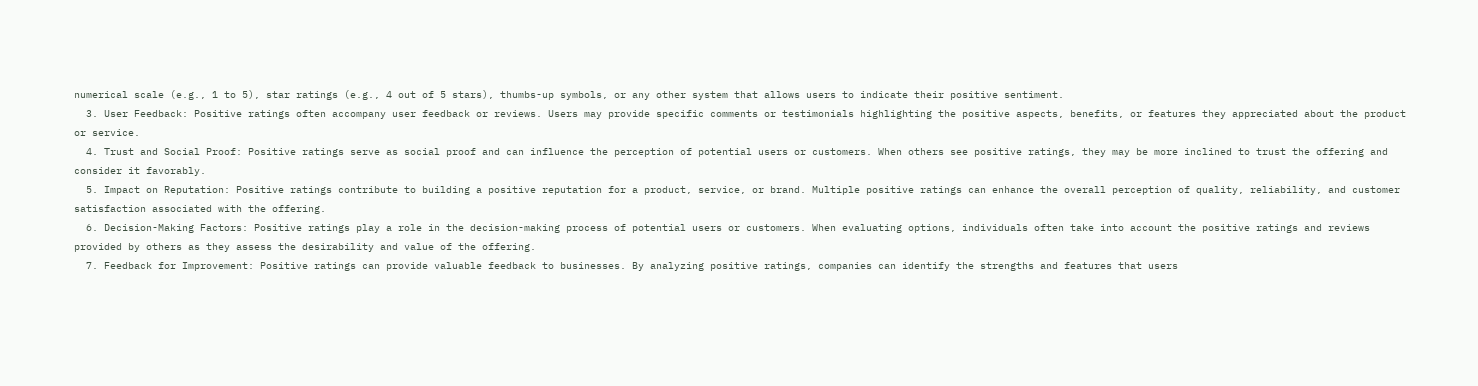numerical scale (e.g., 1 to 5), star ratings (e.g., 4 out of 5 stars), thumbs-up symbols, or any other system that allows users to indicate their positive sentiment.
  3. User Feedback: Positive ratings often accompany user feedback or reviews. Users may provide specific comments or testimonials highlighting the positive aspects, benefits, or features they appreciated about the product or service.
  4. Trust and Social Proof: Positive ratings serve as social proof and can influence the perception of potential users or customers. When others see positive ratings, they may be more inclined to trust the offering and consider it favorably.
  5. Impact on Reputation: Positive ratings contribute to building a positive reputation for a product, service, or brand. Multiple positive ratings can enhance the overall perception of quality, reliability, and customer satisfaction associated with the offering.
  6. Decision-Making Factors: Positive ratings play a role in the decision-making process of potential users or customers. When evaluating options, individuals often take into account the positive ratings and reviews provided by others as they assess the desirability and value of the offering.
  7. Feedback for Improvement: Positive ratings can provide valuable feedback to businesses. By analyzing positive ratings, companies can identify the strengths and features that users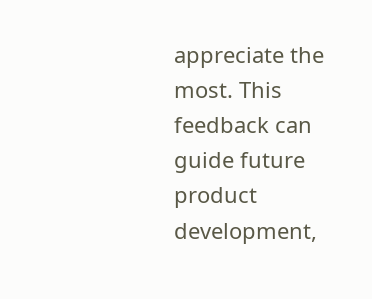appreciate the most. This feedback can guide future product development,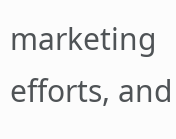marketing efforts, and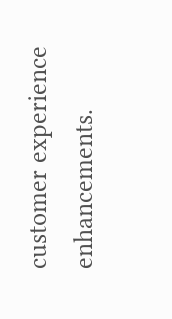customer experience enhancements.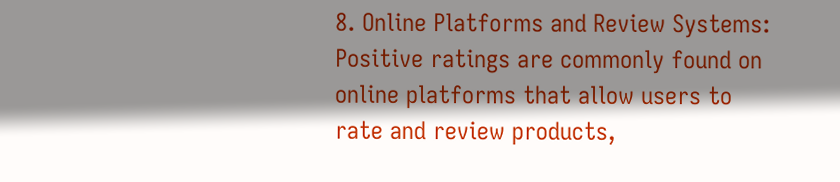8. Online Platforms and Review Systems: Positive ratings are commonly found on online platforms that allow users to rate and review products,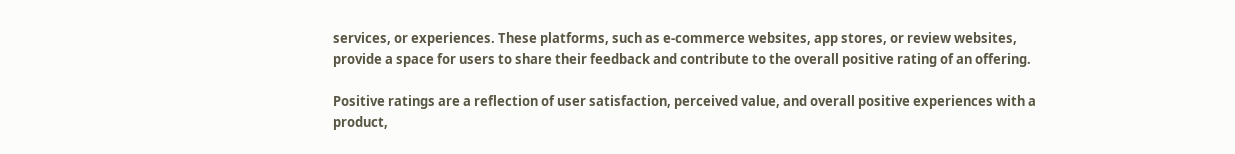services, or experiences. These platforms, such as e-commerce websites, app stores, or review websites, provide a space for users to share their feedback and contribute to the overall positive rating of an offering.

Positive ratings are a reflection of user satisfaction, perceived value, and overall positive experiences with a product,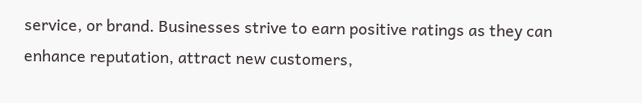service, or brand. Businesses strive to earn positive ratings as they can enhance reputation, attract new customers,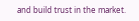and build trust in the market.